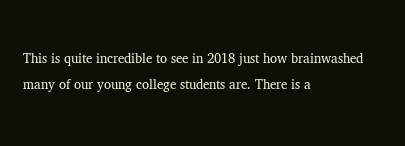This is quite incredible to see in 2018 just how brainwashed many of our young college students are. There is a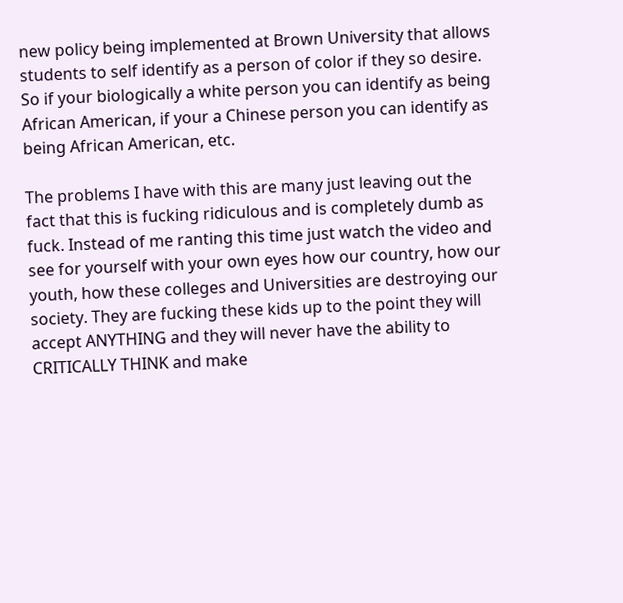new policy being implemented at Brown University that allows students to self identify as a person of color if they so desire. So if your biologically a white person you can identify as being African American, if your a Chinese person you can identify as being African American, etc.

The problems I have with this are many just leaving out the fact that this is fucking ridiculous and is completely dumb as fuck. Instead of me ranting this time just watch the video and see for yourself with your own eyes how our country, how our youth, how these colleges and Universities are destroying our society. They are fucking these kids up to the point they will accept ANYTHING and they will never have the ability to CRITICALLY THINK and make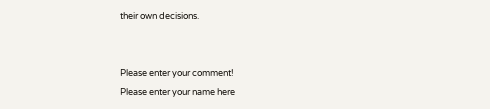their own decisions.


Please enter your comment!
Please enter your name here